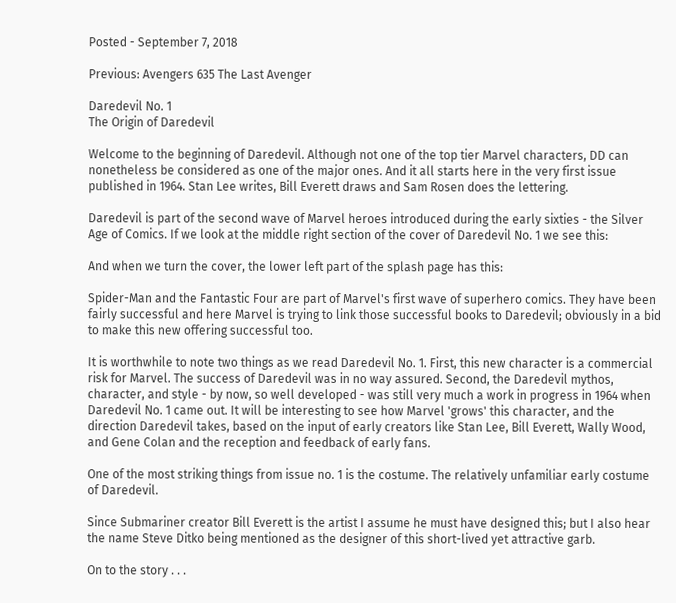Posted - September 7, 2018

Previous: Avengers 635 The Last Avenger

Daredevil No. 1
The Origin of Daredevil

Welcome to the beginning of Daredevil. Although not one of the top tier Marvel characters, DD can nonetheless be considered as one of the major ones. And it all starts here in the very first issue published in 1964. Stan Lee writes, Bill Everett draws and Sam Rosen does the lettering.

Daredevil is part of the second wave of Marvel heroes introduced during the early sixties - the Silver Age of Comics. If we look at the middle right section of the cover of Daredevil No. 1 we see this:

And when we turn the cover, the lower left part of the splash page has this:

Spider-Man and the Fantastic Four are part of Marvel's first wave of superhero comics. They have been fairly successful and here Marvel is trying to link those successful books to Daredevil; obviously in a bid to make this new offering successful too.

It is worthwhile to note two things as we read Daredevil No. 1. First, this new character is a commercial risk for Marvel. The success of Daredevil was in no way assured. Second, the Daredevil mythos, character, and style - by now, so well developed - was still very much a work in progress in 1964 when Daredevil No. 1 came out. It will be interesting to see how Marvel 'grows' this character, and the direction Daredevil takes, based on the input of early creators like Stan Lee, Bill Everett, Wally Wood, and Gene Colan and the reception and feedback of early fans.

One of the most striking things from issue no. 1 is the costume. The relatively unfamiliar early costume of Daredevil.

Since Submariner creator Bill Everett is the artist I assume he must have designed this; but I also hear the name Steve Ditko being mentioned as the designer of this short-lived yet attractive garb.

On to the story . . .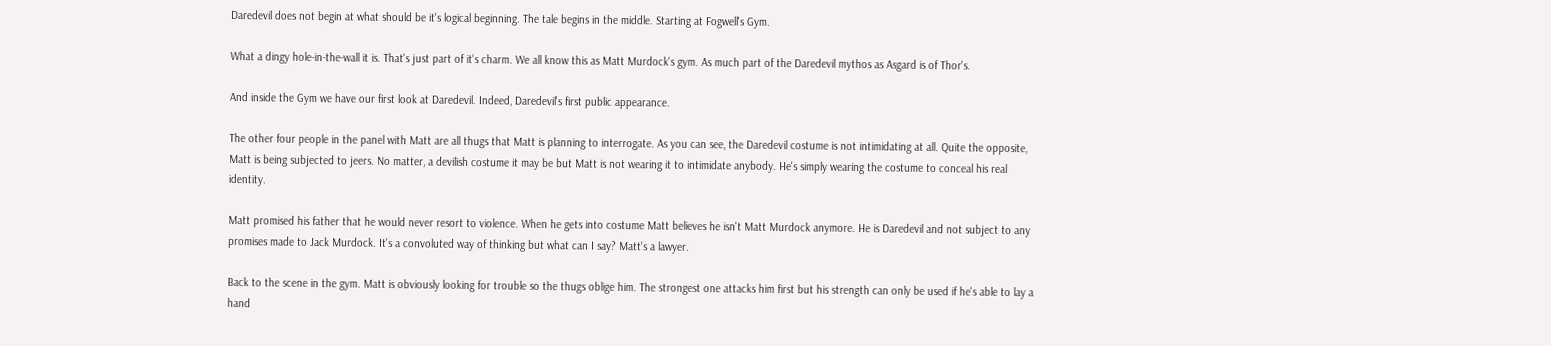Daredevil does not begin at what should be it's logical beginning. The tale begins in the middle. Starting at Fogwell's Gym.

What a dingy hole-in-the-wall it is. That's just part of it's charm. We all know this as Matt Murdock's gym. As much part of the Daredevil mythos as Asgard is of Thor's.

And inside the Gym we have our first look at Daredevil. Indeed, Daredevil's first public appearance.

The other four people in the panel with Matt are all thugs that Matt is planning to interrogate. As you can see, the Daredevil costume is not intimidating at all. Quite the opposite, Matt is being subjected to jeers. No matter, a devilish costume it may be but Matt is not wearing it to intimidate anybody. He's simply wearing the costume to conceal his real identity.

Matt promised his father that he would never resort to violence. When he gets into costume Matt believes he isn't Matt Murdock anymore. He is Daredevil and not subject to any promises made to Jack Murdock. It's a convoluted way of thinking but what can I say? Matt's a lawyer.

Back to the scene in the gym. Matt is obviously looking for trouble so the thugs oblige him. The strongest one attacks him first but his strength can only be used if he's able to lay a hand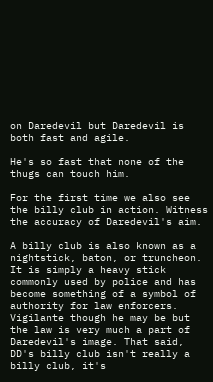on Daredevil but Daredevil is both fast and agile.

He's so fast that none of the thugs can touch him.

For the first time we also see the billy club in action. Witness the accuracy of Daredevil's aim.

A billy club is also known as a nightstick, baton, or truncheon. It is simply a heavy stick commonly used by police and has become something of a symbol of authority for law enforcers. Vigilante though he may be but the law is very much a part of Daredevil's image. That said, DD's billy club isn't really a billy club, it's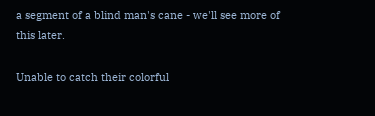a segment of a blind man's cane - we'll see more of this later.

Unable to catch their colorful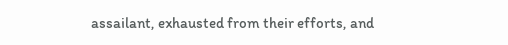assailant, exhausted from their efforts, and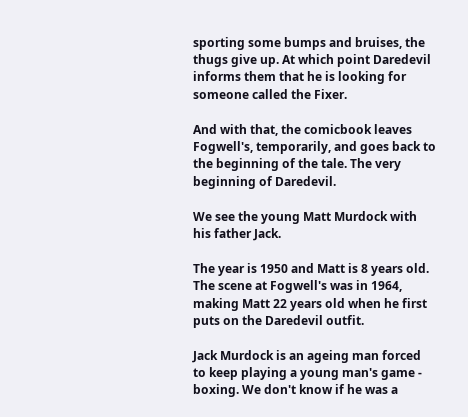sporting some bumps and bruises, the thugs give up. At which point Daredevil informs them that he is looking for someone called the Fixer.

And with that, the comicbook leaves Fogwell's, temporarily, and goes back to the beginning of the tale. The very beginning of Daredevil.

We see the young Matt Murdock with his father Jack.

The year is 1950 and Matt is 8 years old. The scene at Fogwell's was in 1964, making Matt 22 years old when he first puts on the Daredevil outfit.

Jack Murdock is an ageing man forced to keep playing a young man's game - boxing. We don't know if he was a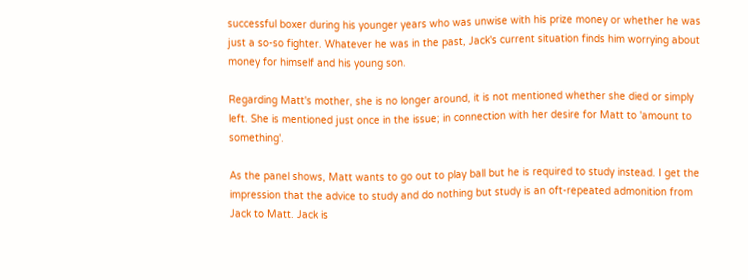successful boxer during his younger years who was unwise with his prize money or whether he was just a so-so fighter. Whatever he was in the past, Jack's current situation finds him worrying about money for himself and his young son.

Regarding Matt's mother, she is no longer around, it is not mentioned whether she died or simply left. She is mentioned just once in the issue; in connection with her desire for Matt to 'amount to something'.

As the panel shows, Matt wants to go out to play ball but he is required to study instead. I get the impression that the advice to study and do nothing but study is an oft-repeated admonition from Jack to Matt. Jack is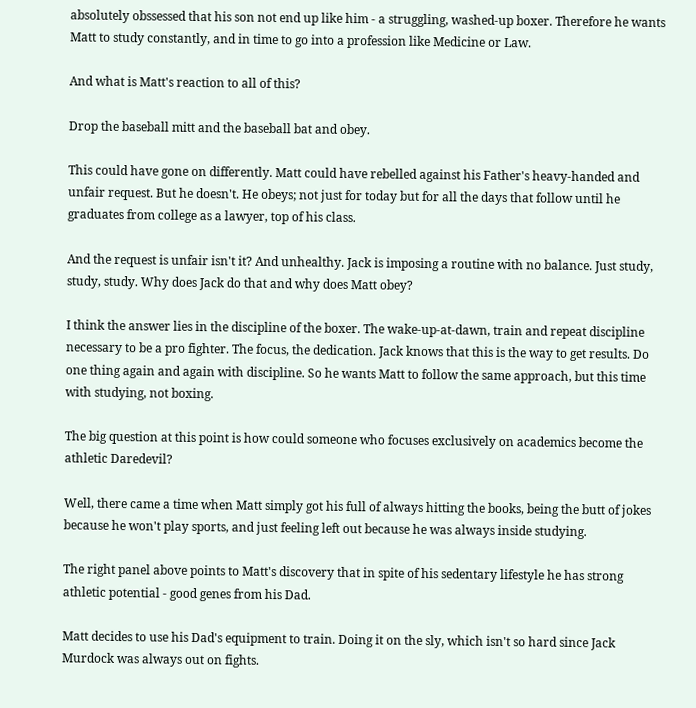absolutely obssessed that his son not end up like him - a struggling, washed-up boxer. Therefore he wants Matt to study constantly, and in time to go into a profession like Medicine or Law.

And what is Matt's reaction to all of this?

Drop the baseball mitt and the baseball bat and obey.

This could have gone on differently. Matt could have rebelled against his Father's heavy-handed and unfair request. But he doesn't. He obeys; not just for today but for all the days that follow until he graduates from college as a lawyer, top of his class.

And the request is unfair isn't it? And unhealthy. Jack is imposing a routine with no balance. Just study, study, study. Why does Jack do that and why does Matt obey?

I think the answer lies in the discipline of the boxer. The wake-up-at-dawn, train and repeat discipline necessary to be a pro fighter. The focus, the dedication. Jack knows that this is the way to get results. Do one thing again and again with discipline. So he wants Matt to follow the same approach, but this time with studying, not boxing.

The big question at this point is how could someone who focuses exclusively on academics become the athletic Daredevil?

Well, there came a time when Matt simply got his full of always hitting the books, being the butt of jokes because he won't play sports, and just feeling left out because he was always inside studying.

The right panel above points to Matt's discovery that in spite of his sedentary lifestyle he has strong athletic potential - good genes from his Dad.

Matt decides to use his Dad's equipment to train. Doing it on the sly, which isn't so hard since Jack Murdock was always out on fights.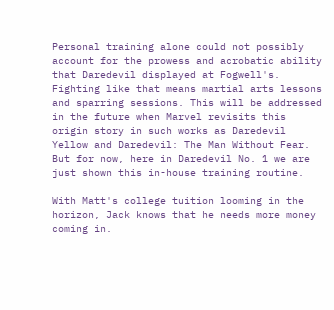Personal training alone could not possibly account for the prowess and acrobatic ability that Daredevil displayed at Fogwell's. Fighting like that means martial arts lessons and sparring sessions. This will be addressed in the future when Marvel revisits this origin story in such works as Daredevil Yellow and Daredevil: The Man Without Fear. But for now, here in Daredevil No. 1 we are just shown this in-house training routine.

With Matt's college tuition looming in the horizon, Jack knows that he needs more money coming in.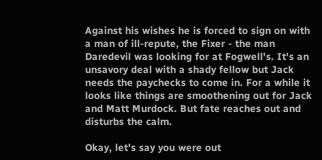Against his wishes he is forced to sign on with a man of ill-repute, the Fixer - the man Daredevil was looking for at Fogwell's. It's an unsavory deal with a shady fellow but Jack needs the paychecks to come in. For a while it looks like things are smoothening out for Jack and Matt Murdock. But fate reaches out and disturbs the calm.

Okay, let's say you were out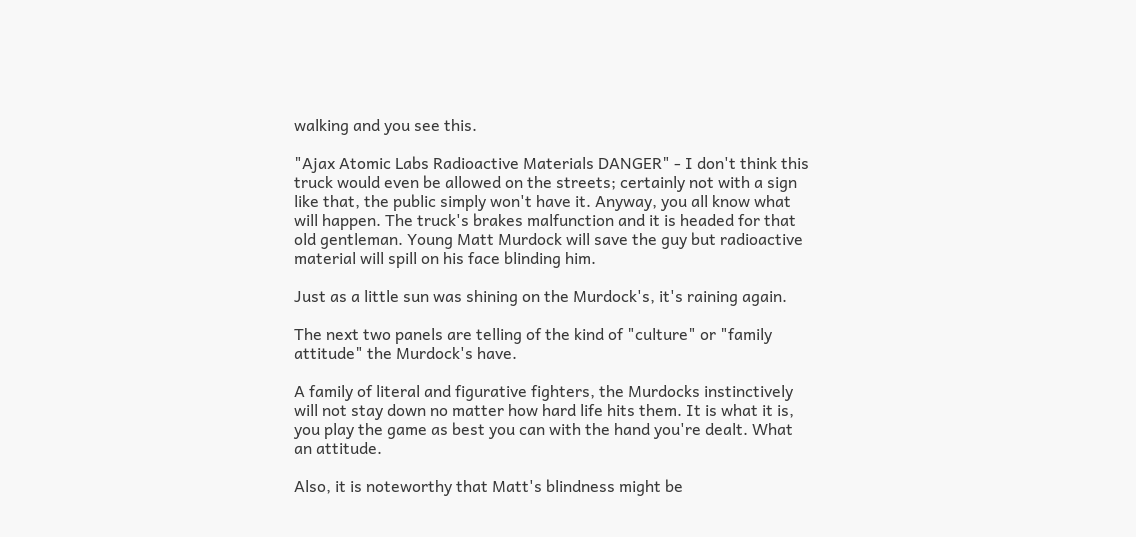walking and you see this.

"Ajax Atomic Labs Radioactive Materials DANGER" - I don't think this truck would even be allowed on the streets; certainly not with a sign like that, the public simply won't have it. Anyway, you all know what will happen. The truck's brakes malfunction and it is headed for that old gentleman. Young Matt Murdock will save the guy but radioactive material will spill on his face blinding him.

Just as a little sun was shining on the Murdock's, it's raining again.

The next two panels are telling of the kind of "culture" or "family attitude" the Murdock's have.

A family of literal and figurative fighters, the Murdocks instinctively will not stay down no matter how hard life hits them. It is what it is, you play the game as best you can with the hand you're dealt. What an attitude.

Also, it is noteworthy that Matt's blindness might be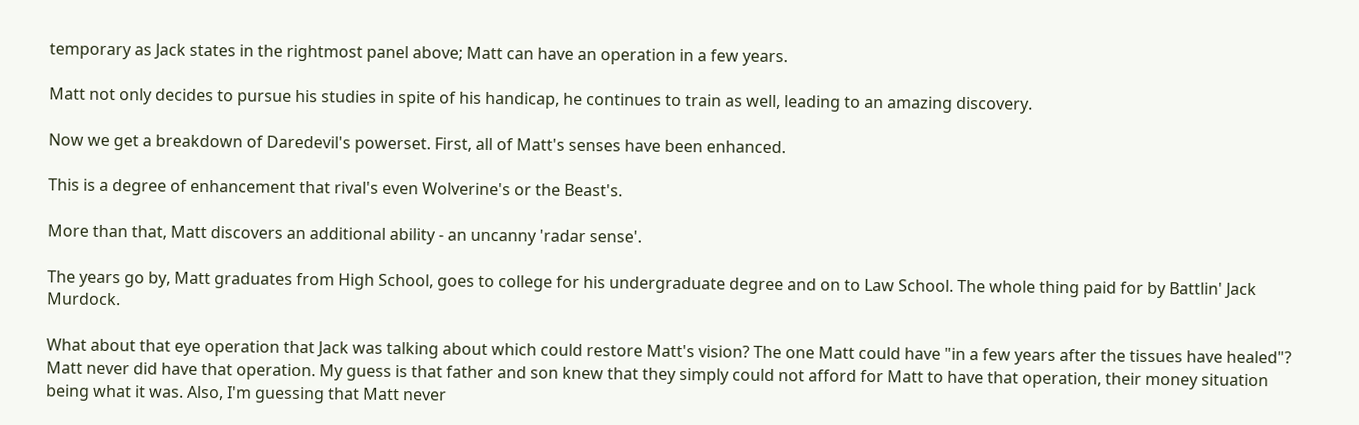temporary as Jack states in the rightmost panel above; Matt can have an operation in a few years.

Matt not only decides to pursue his studies in spite of his handicap, he continues to train as well, leading to an amazing discovery.

Now we get a breakdown of Daredevil's powerset. First, all of Matt's senses have been enhanced.

This is a degree of enhancement that rival's even Wolverine's or the Beast's.

More than that, Matt discovers an additional ability - an uncanny 'radar sense'.

The years go by, Matt graduates from High School, goes to college for his undergraduate degree and on to Law School. The whole thing paid for by Battlin' Jack Murdock.

What about that eye operation that Jack was talking about which could restore Matt's vision? The one Matt could have "in a few years after the tissues have healed"? Matt never did have that operation. My guess is that father and son knew that they simply could not afford for Matt to have that operation, their money situation being what it was. Also, I'm guessing that Matt never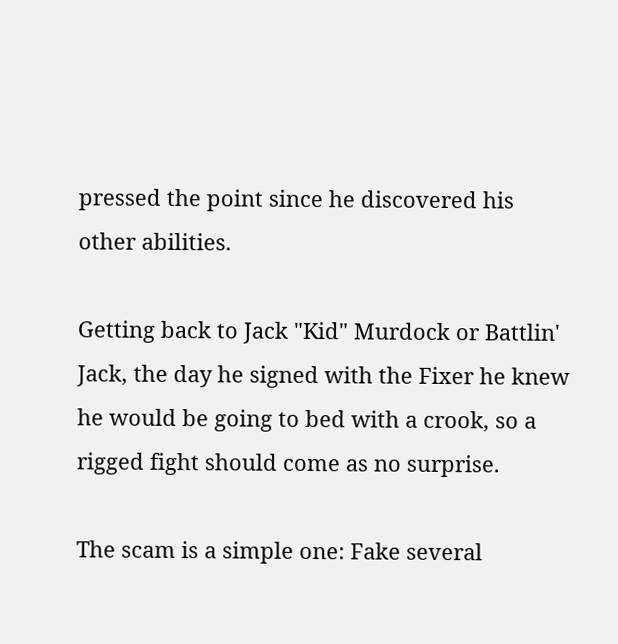pressed the point since he discovered his other abilities.

Getting back to Jack "Kid" Murdock or Battlin' Jack, the day he signed with the Fixer he knew he would be going to bed with a crook, so a rigged fight should come as no surprise.

The scam is a simple one: Fake several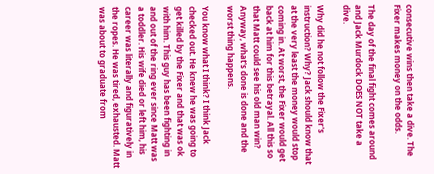consecutive wins then take a dive. The Fixer makes money on the odds.

The day of the final fight comes around and Jack Murdock DOES NOT take a dive.

Why did he not follow the Fixer's instruction? Why? Jack should know that at the very least the money would stop coming in. At worst, the Fixer would get back at him for this betrayal. All this so that Matt could see his old man win? Anyway, what's done is done and the worst thing happens.

You know what I think? I think Jack checked out. He knew he was going to get killed by the Fixer and that was ok with him. This guy has been fighting in and out of the ring ever since Matt was a toddler. His wife died or left him, his career was literally and figuratively in the ropes. He was tired, exhausted. Matt was about to graduate from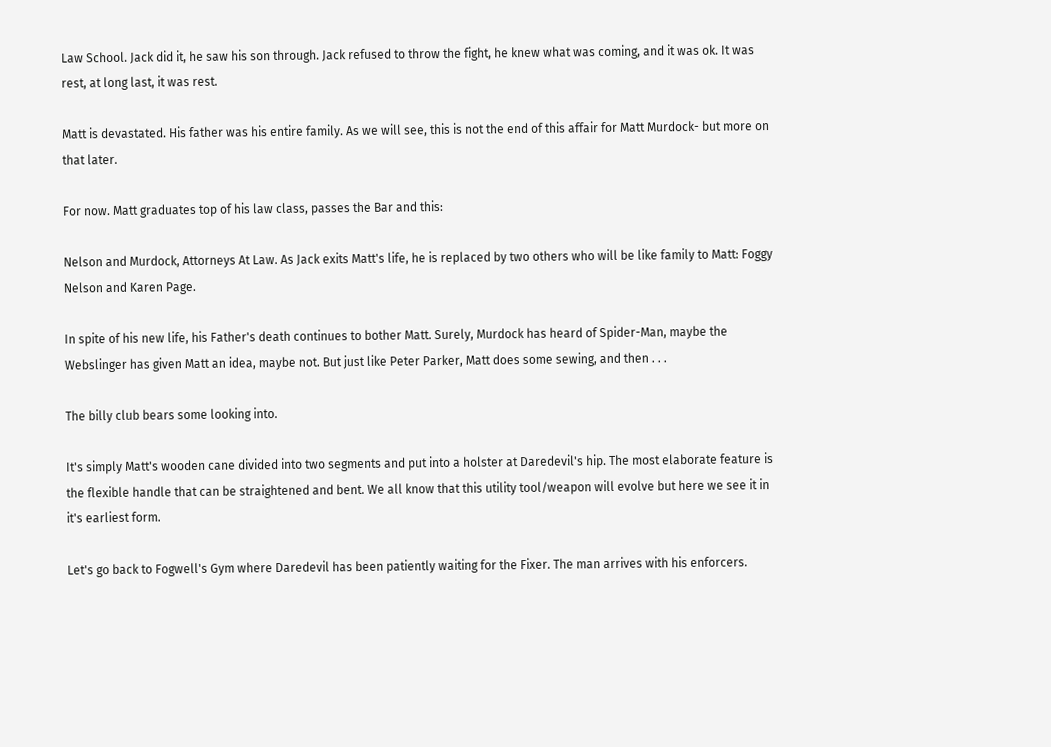Law School. Jack did it, he saw his son through. Jack refused to throw the fight, he knew what was coming, and it was ok. It was rest, at long last, it was rest.

Matt is devastated. His father was his entire family. As we will see, this is not the end of this affair for Matt Murdock- but more on that later.

For now. Matt graduates top of his law class, passes the Bar and this:

Nelson and Murdock, Attorneys At Law. As Jack exits Matt's life, he is replaced by two others who will be like family to Matt: Foggy Nelson and Karen Page.

In spite of his new life, his Father's death continues to bother Matt. Surely, Murdock has heard of Spider-Man, maybe the Webslinger has given Matt an idea, maybe not. But just like Peter Parker, Matt does some sewing, and then . . .

The billy club bears some looking into.

It's simply Matt's wooden cane divided into two segments and put into a holster at Daredevil's hip. The most elaborate feature is the flexible handle that can be straightened and bent. We all know that this utility tool/weapon will evolve but here we see it in it's earliest form.

Let's go back to Fogwell's Gym where Daredevil has been patiently waiting for the Fixer. The man arrives with his enforcers.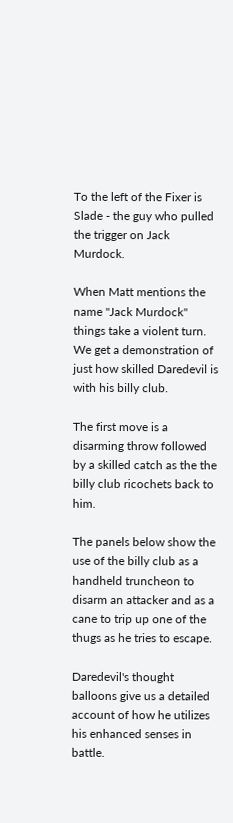To the left of the Fixer is Slade - the guy who pulled the trigger on Jack Murdock.

When Matt mentions the name "Jack Murdock" things take a violent turn. We get a demonstration of just how skilled Daredevil is with his billy club.

The first move is a disarming throw followed by a skilled catch as the the billy club ricochets back to him.

The panels below show the use of the billy club as a handheld truncheon to disarm an attacker and as a cane to trip up one of the thugs as he tries to escape.

Daredevil's thought balloons give us a detailed account of how he utilizes his enhanced senses in battle.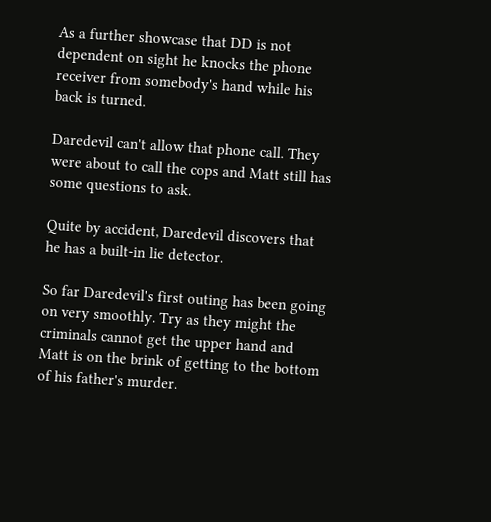As a further showcase that DD is not dependent on sight he knocks the phone receiver from somebody's hand while his back is turned.

Daredevil can't allow that phone call. They were about to call the cops and Matt still has some questions to ask.

Quite by accident, Daredevil discovers that he has a built-in lie detector.

So far Daredevil's first outing has been going on very smoothly. Try as they might the criminals cannot get the upper hand and Matt is on the brink of getting to the bottom of his father's murder.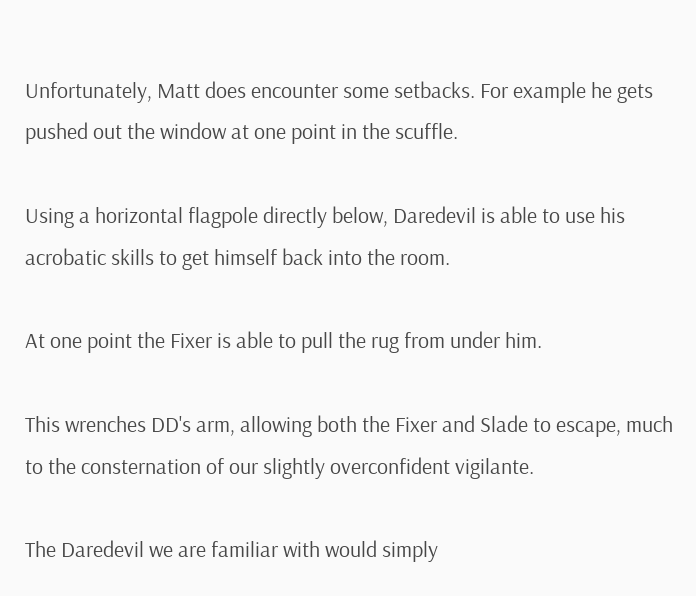Unfortunately, Matt does encounter some setbacks. For example he gets pushed out the window at one point in the scuffle.

Using a horizontal flagpole directly below, Daredevil is able to use his acrobatic skills to get himself back into the room.

At one point the Fixer is able to pull the rug from under him.

This wrenches DD's arm, allowing both the Fixer and Slade to escape, much to the consternation of our slightly overconfident vigilante.

The Daredevil we are familiar with would simply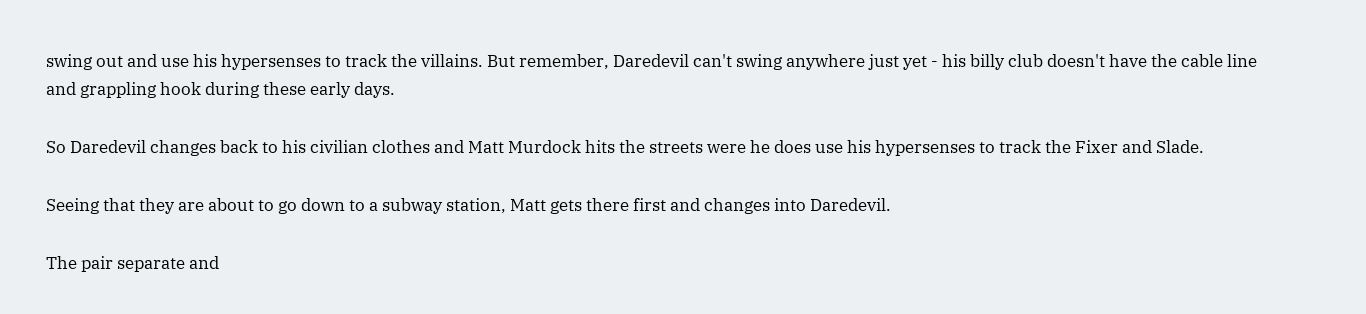swing out and use his hypersenses to track the villains. But remember, Daredevil can't swing anywhere just yet - his billy club doesn't have the cable line and grappling hook during these early days.

So Daredevil changes back to his civilian clothes and Matt Murdock hits the streets were he does use his hypersenses to track the Fixer and Slade.

Seeing that they are about to go down to a subway station, Matt gets there first and changes into Daredevil.

The pair separate and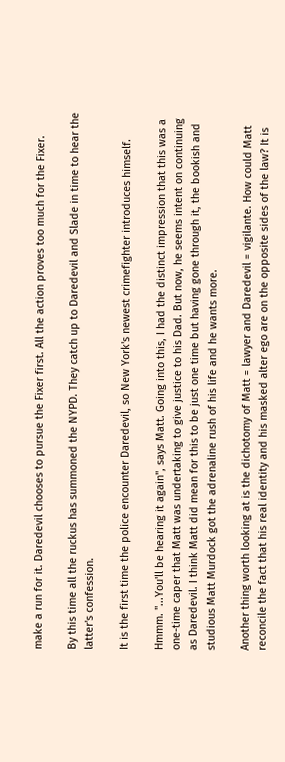make a run for it. Daredevil chooses to pursue the Fixer first. All the action proves too much for the Fixer.

By this time all the ruckus has summoned the NYPD. They catch up to Daredevil and Slade in time to hear the latter's confession.

It is the first time the police encounter Daredevil, so New York's newest crimefighter introduces himself.

Hmmm. "...You'll be hearing it again", says Matt. Going into this, I had the distinct impression that this was a one-time caper that Matt was undertaking to give justice to his Dad. But now, he seems intent on continuing as Daredevil. I think Matt did mean for this to be just one time but having gone through it, the bookish and studious Matt Murdock got the adrenaline rush of his life and he wants more.

Another thing worth looking at is the dichotomy of Matt = lawyer and Daredevil = vigilante. How could Matt reconcile the fact that his real identity and his masked alter ego are on the opposite sides of the law? It is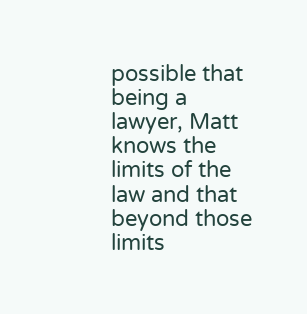possible that being a lawyer, Matt knows the limits of the law and that beyond those limits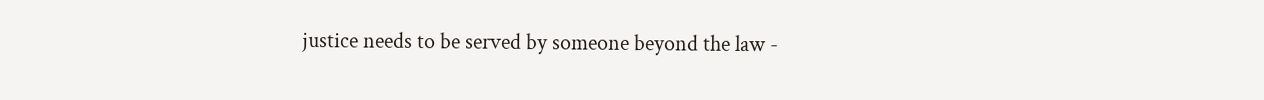justice needs to be served by someone beyond the law -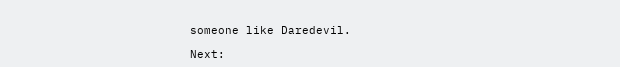someone like Daredevil.

Next: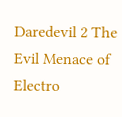Daredevil 2 The Evil Menace of Electro